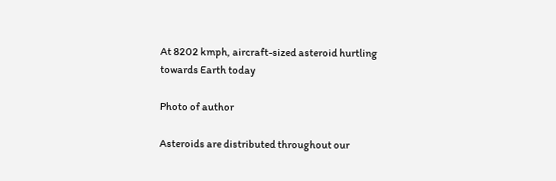At 8202 kmph, aircraft-sized asteroid hurtling towards Earth today

Photo of author

Asteroids are distributed throughout our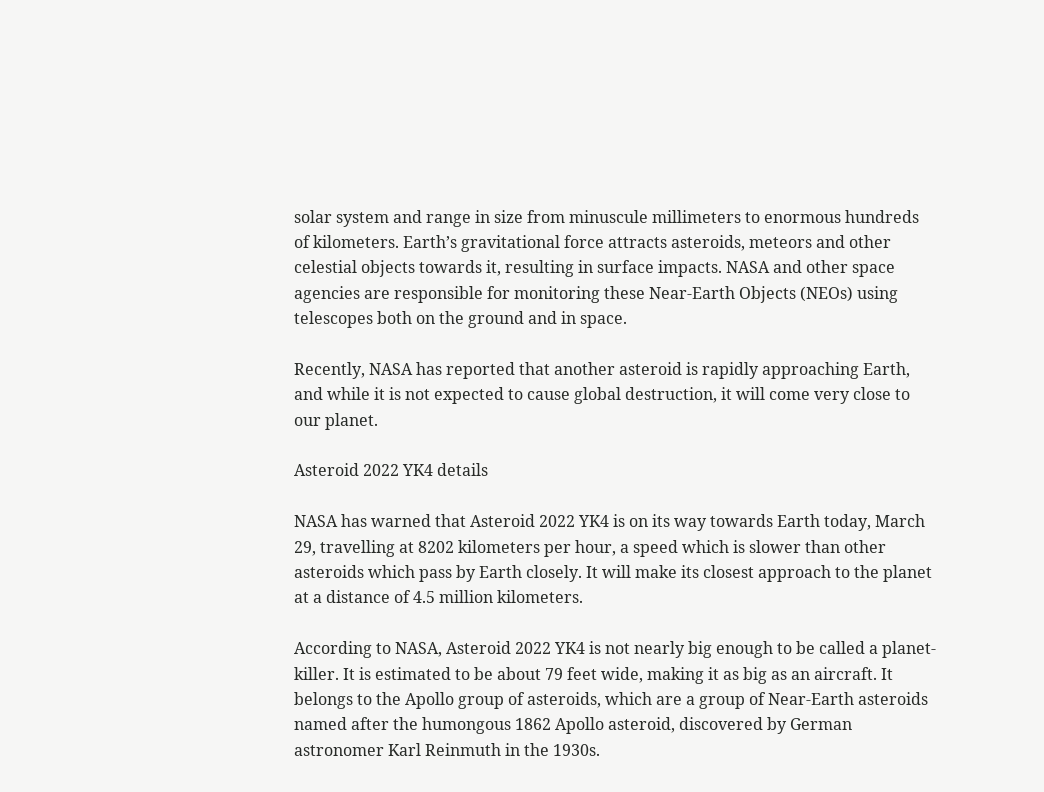solar system and range in size from minuscule millimeters to enormous hundreds of kilometers. Earth’s gravitational force attracts asteroids, meteors and other celestial objects towards it, resulting in surface impacts. NASA and other space agencies are responsible for monitoring these Near-Earth Objects (NEOs) using telescopes both on the ground and in space.

Recently, NASA has reported that another asteroid is rapidly approaching Earth, and while it is not expected to cause global destruction, it will come very close to our planet.

Asteroid 2022 YK4 details

NASA has warned that Asteroid 2022 YK4 is on its way towards Earth today, March 29, travelling at 8202 kilometers per hour, a speed which is slower than other asteroids which pass by Earth closely. It will make its closest approach to the planet at a distance of 4.5 million kilometers.

According to NASA, Asteroid 2022 YK4 is not nearly big enough to be called a planet-killer. It is estimated to be about 79 feet wide, making it as big as an aircraft. It belongs to the Apollo group of asteroids, which are a group of Near-Earth asteroids named after the humongous 1862 Apollo asteroid, discovered by German astronomer Karl Reinmuth in the 1930s.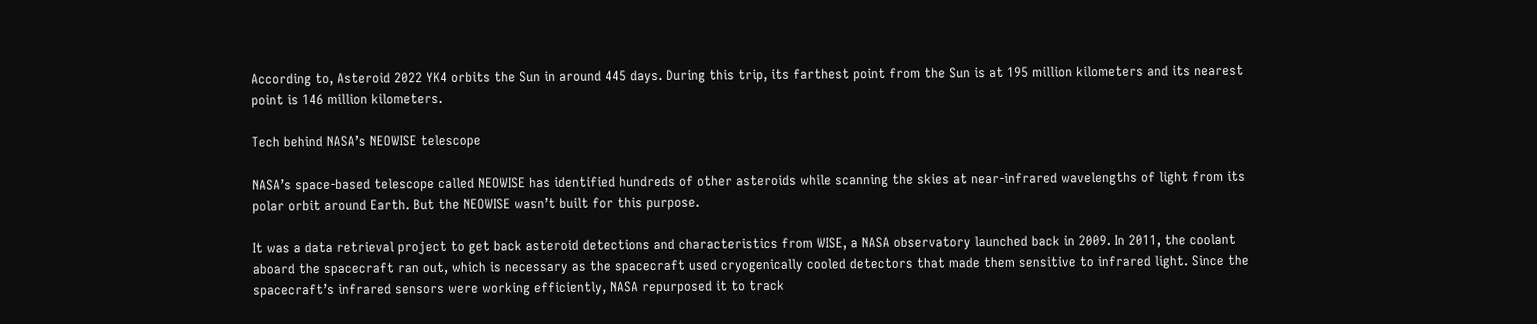According to, Asteroid 2022 YK4 orbits the Sun in around 445 days. During this trip, its farthest point from the Sun is at 195 million kilometers and its nearest point is 146 million kilometers.

Tech behind NASA’s NEOWISE telescope

NASA’s space-based telescope called NEOWISE has identified hundreds of other asteroids while scanning the skies at near-infrared wavelengths of light from its polar orbit around Earth. But the NEOWISE wasn’t built for this purpose.

It was a data retrieval project to get back asteroid detections and characteristics from WISE, a NASA observatory launched back in 2009. In 2011, the coolant aboard the spacecraft ran out, which is necessary as the spacecraft used cryogenically cooled detectors that made them sensitive to infrared light. Since the spacecraft’s infrared sensors were working efficiently, NASA repurposed it to track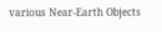various Near-Earth Objects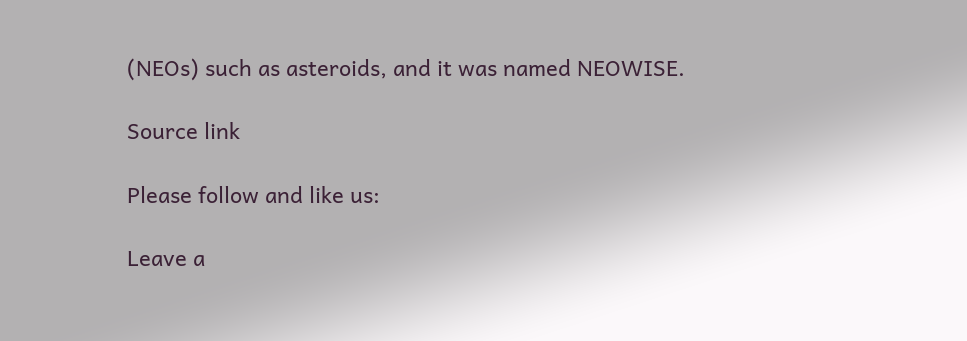(NEOs) such as asteroids, and it was named NEOWISE.

Source link

Please follow and like us:

Leave a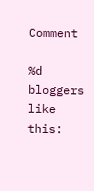Comment

%d bloggers like this: